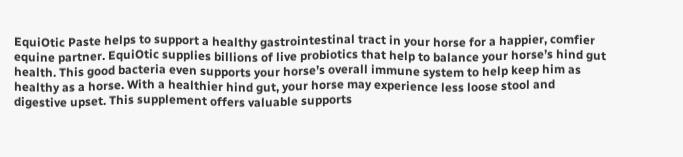EquiOtic Paste helps to support a healthy gastrointestinal tract in your horse for a happier, comfier equine partner. EquiOtic supplies billions of live probiotics that help to balance your horse’s hind gut health. This good bacteria even supports your horse’s overall immune system to help keep him as healthy as a horse. With a healthier hind gut, your horse may experience less loose stool and digestive upset. This supplement offers valuable supports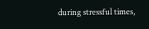during stressful times,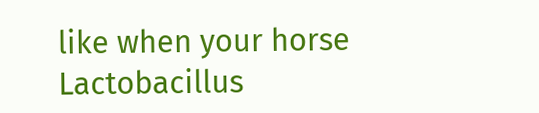like when your horse Lactobacillus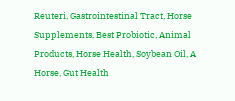Reuteri, Gastrointestinal Tract, Horse Supplements, Best Probiotic, Animal Products, Horse Health, Soybean Oil, A Horse, Gut Health